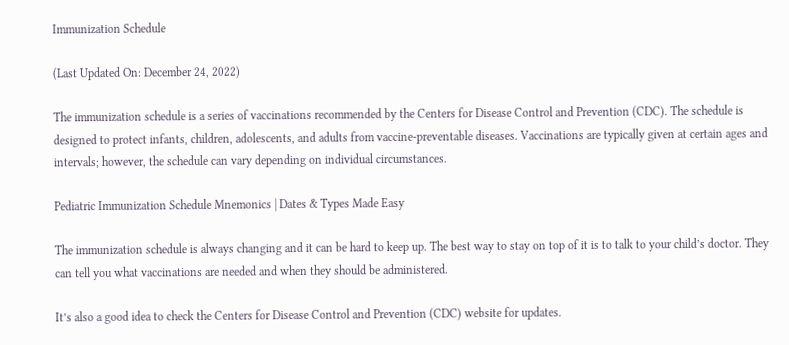Immunization Schedule

(Last Updated On: December 24, 2022)

The immunization schedule is a series of vaccinations recommended by the Centers for Disease Control and Prevention (CDC). The schedule is designed to protect infants, children, adolescents, and adults from vaccine-preventable diseases. Vaccinations are typically given at certain ages and intervals; however, the schedule can vary depending on individual circumstances.

Pediatric Immunization Schedule Mnemonics | Dates & Types Made Easy

The immunization schedule is always changing and it can be hard to keep up. The best way to stay on top of it is to talk to your child’s doctor. They can tell you what vaccinations are needed and when they should be administered.

It’s also a good idea to check the Centers for Disease Control and Prevention (CDC) website for updates.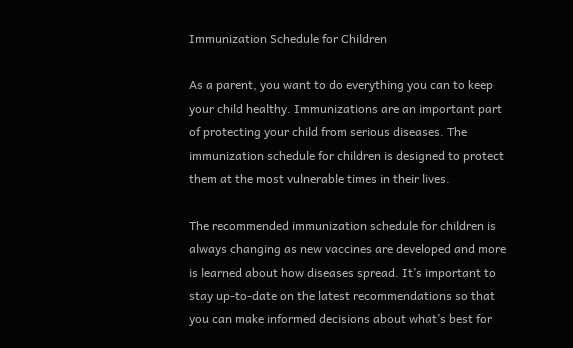Immunization Schedule for Children

As a parent, you want to do everything you can to keep your child healthy. Immunizations are an important part of protecting your child from serious diseases. The immunization schedule for children is designed to protect them at the most vulnerable times in their lives.

The recommended immunization schedule for children is always changing as new vaccines are developed and more is learned about how diseases spread. It’s important to stay up-to-date on the latest recommendations so that you can make informed decisions about what’s best for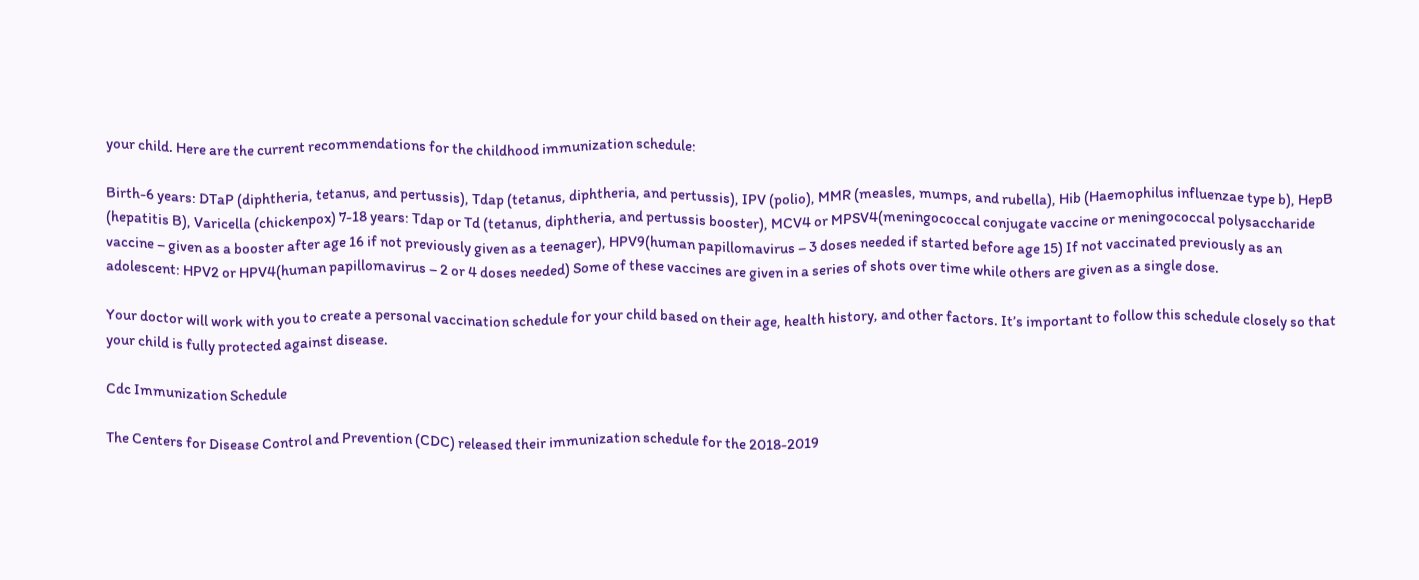your child. Here are the current recommendations for the childhood immunization schedule:

Birth-6 years: DTaP (diphtheria, tetanus, and pertussis), Tdap (tetanus, diphtheria, and pertussis), IPV (polio), MMR (measles, mumps, and rubella), Hib (Haemophilus influenzae type b), HepB (hepatitis B), Varicella (chickenpox) 7-18 years: Tdap or Td (tetanus, diphtheria, and pertussis booster), MCV4 or MPSV4(meningococcal conjugate vaccine or meningococcal polysaccharide vaccine – given as a booster after age 16 if not previously given as a teenager), HPV9(human papillomavirus – 3 doses needed if started before age 15) If not vaccinated previously as an adolescent: HPV2 or HPV4(human papillomavirus – 2 or 4 doses needed) Some of these vaccines are given in a series of shots over time while others are given as a single dose.

Your doctor will work with you to create a personal vaccination schedule for your child based on their age, health history, and other factors. It’s important to follow this schedule closely so that your child is fully protected against disease.

Cdc Immunization Schedule

The Centers for Disease Control and Prevention (CDC) released their immunization schedule for the 2018-2019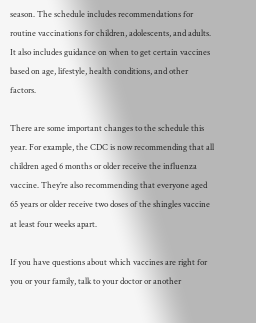season. The schedule includes recommendations for routine vaccinations for children, adolescents, and adults. It also includes guidance on when to get certain vaccines based on age, lifestyle, health conditions, and other factors.

There are some important changes to the schedule this year. For example, the CDC is now recommending that all children aged 6 months or older receive the influenza vaccine. They’re also recommending that everyone aged 65 years or older receive two doses of the shingles vaccine at least four weeks apart.

If you have questions about which vaccines are right for you or your family, talk to your doctor or another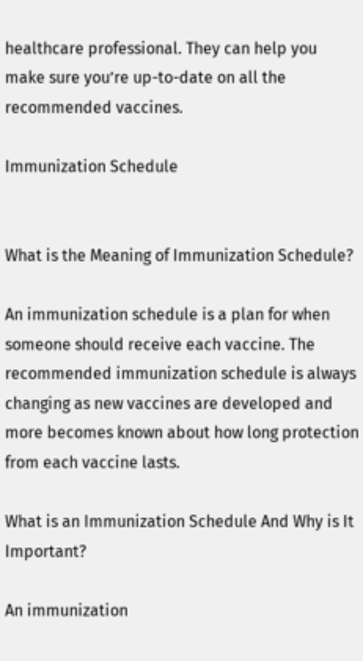healthcare professional. They can help you make sure you’re up-to-date on all the recommended vaccines.

Immunization Schedule


What is the Meaning of Immunization Schedule?

An immunization schedule is a plan for when someone should receive each vaccine. The recommended immunization schedule is always changing as new vaccines are developed and more becomes known about how long protection from each vaccine lasts.

What is an Immunization Schedule And Why is It Important?

An immunization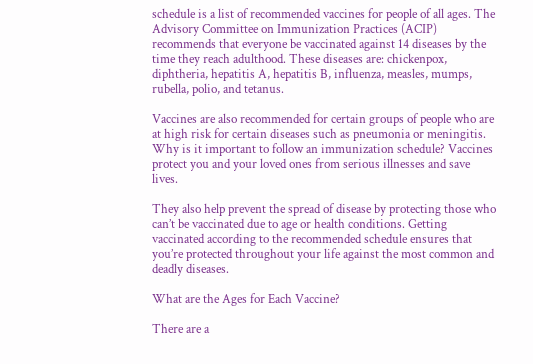schedule is a list of recommended vaccines for people of all ages. The Advisory Committee on Immunization Practices (ACIP) recommends that everyone be vaccinated against 14 diseases by the time they reach adulthood. These diseases are: chickenpox, diphtheria, hepatitis A, hepatitis B, influenza, measles, mumps, rubella, polio, and tetanus.

Vaccines are also recommended for certain groups of people who are at high risk for certain diseases such as pneumonia or meningitis. Why is it important to follow an immunization schedule? Vaccines protect you and your loved ones from serious illnesses and save lives.

They also help prevent the spread of disease by protecting those who can’t be vaccinated due to age or health conditions. Getting vaccinated according to the recommended schedule ensures that you’re protected throughout your life against the most common and deadly diseases.

What are the Ages for Each Vaccine?

There are a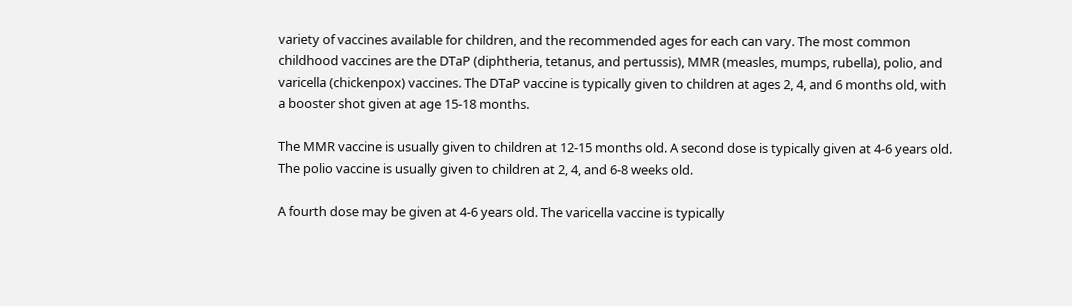variety of vaccines available for children, and the recommended ages for each can vary. The most common childhood vaccines are the DTaP (diphtheria, tetanus, and pertussis), MMR (measles, mumps, rubella), polio, and varicella (chickenpox) vaccines. The DTaP vaccine is typically given to children at ages 2, 4, and 6 months old, with a booster shot given at age 15-18 months.

The MMR vaccine is usually given to children at 12-15 months old. A second dose is typically given at 4-6 years old. The polio vaccine is usually given to children at 2, 4, and 6-8 weeks old.

A fourth dose may be given at 4-6 years old. The varicella vaccine is typically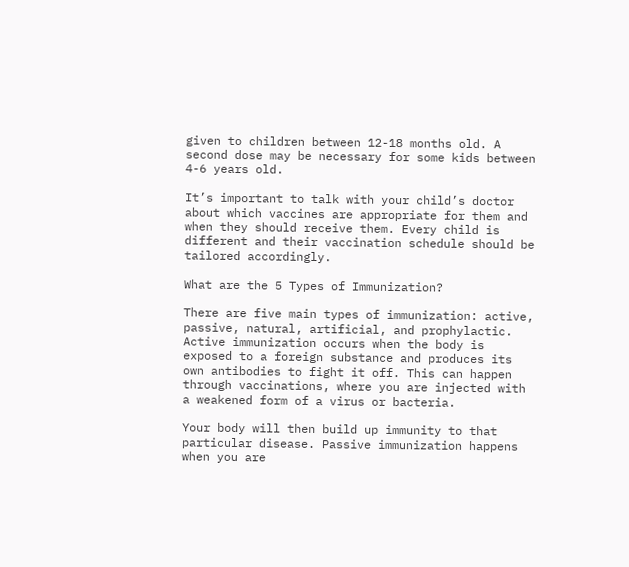given to children between 12-18 months old. A second dose may be necessary for some kids between 4-6 years old.

It’s important to talk with your child’s doctor about which vaccines are appropriate for them and when they should receive them. Every child is different and their vaccination schedule should be tailored accordingly.

What are the 5 Types of Immunization?

There are five main types of immunization: active, passive, natural, artificial, and prophylactic. Active immunization occurs when the body is exposed to a foreign substance and produces its own antibodies to fight it off. This can happen through vaccinations, where you are injected with a weakened form of a virus or bacteria.

Your body will then build up immunity to that particular disease. Passive immunization happens when you are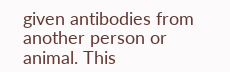given antibodies from another person or animal. This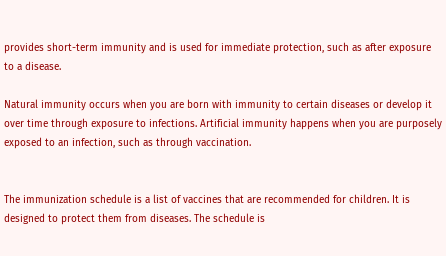provides short-term immunity and is used for immediate protection, such as after exposure to a disease.

Natural immunity occurs when you are born with immunity to certain diseases or develop it over time through exposure to infections. Artificial immunity happens when you are purposely exposed to an infection, such as through vaccination.


The immunization schedule is a list of vaccines that are recommended for children. It is designed to protect them from diseases. The schedule is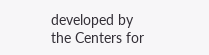developed by the Centers for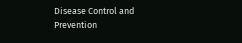Disease Control and Prevention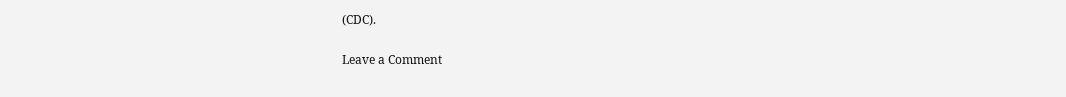(CDC).

Leave a Comment